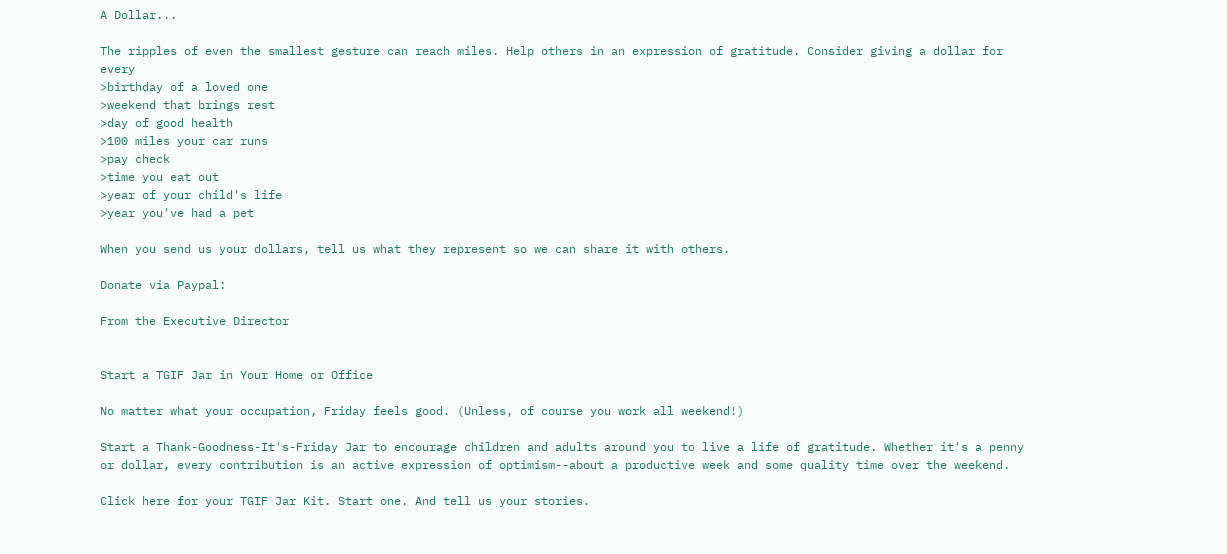A Dollar...

The ripples of even the smallest gesture can reach miles. Help others in an expression of gratitude. Consider giving a dollar for every
>birthday of a loved one
>weekend that brings rest
>day of good health
>100 miles your car runs
>pay check
>time you eat out
>year of your child's life
>year you've had a pet

When you send us your dollars, tell us what they represent so we can share it with others.

Donate via Paypal:

From the Executive Director


Start a TGIF Jar in Your Home or Office

No matter what your occupation, Friday feels good. (Unless, of course you work all weekend!)

Start a Thank-Goodness-It's-Friday Jar to encourage children and adults around you to live a life of gratitude. Whether it's a penny or dollar, every contribution is an active expression of optimism--about a productive week and some quality time over the weekend.

Click here for your TGIF Jar Kit. Start one. And tell us your stories.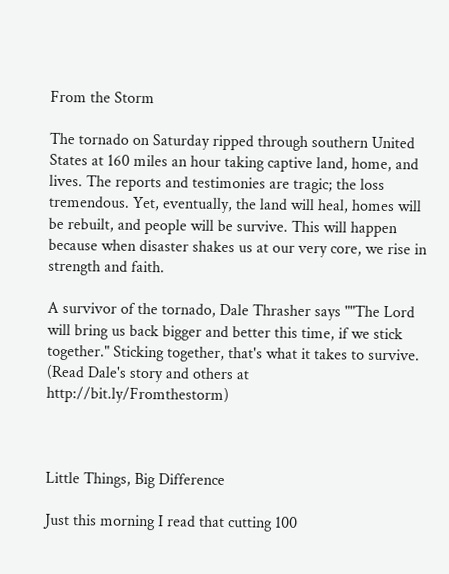From the Storm

The tornado on Saturday ripped through southern United States at 160 miles an hour taking captive land, home, and lives. The reports and testimonies are tragic; the loss tremendous. Yet, eventually, the land will heal, homes will be rebuilt, and people will be survive. This will happen because when disaster shakes us at our very core, we rise in strength and faith.

A survivor of the tornado, Dale Thrasher says ""The Lord will bring us back bigger and better this time, if we stick together." Sticking together, that's what it takes to survive. (Read Dale's story and others at http://bit.ly/Fromthestorm)



Little Things, Big Difference

Just this morning I read that cutting 100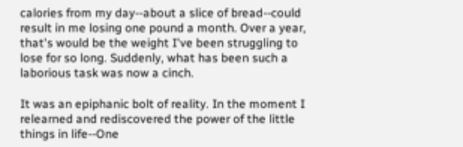calories from my day--about a slice of bread--could result in me losing one pound a month. Over a year, that's would be the weight I've been struggling to lose for so long. Suddenly, what has been such a laborious task was now a cinch.

It was an epiphanic bolt of reality. In the moment I relearned and rediscovered the power of the little things in life--One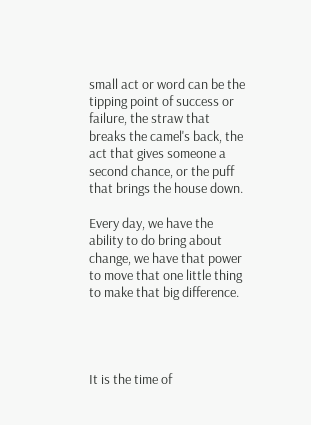small act or word can be the tipping point of success or failure, the straw that breaks the camel's back, the act that gives someone a second chance, or the puff that brings the house down.

Every day, we have the ability to do bring about change, we have that power to move that one little thing to make that big difference.




It is the time of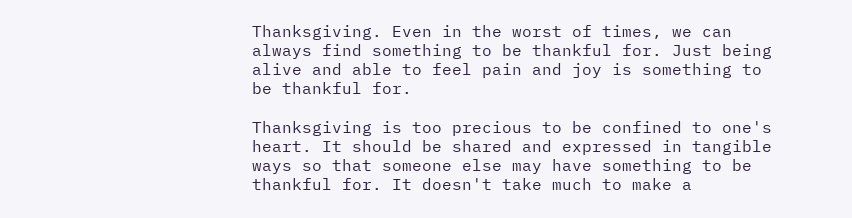Thanksgiving. Even in the worst of times, we can always find something to be thankful for. Just being alive and able to feel pain and joy is something to be thankful for.

Thanksgiving is too precious to be confined to one's heart. It should be shared and expressed in tangible ways so that someone else may have something to be thankful for. It doesn't take much to make a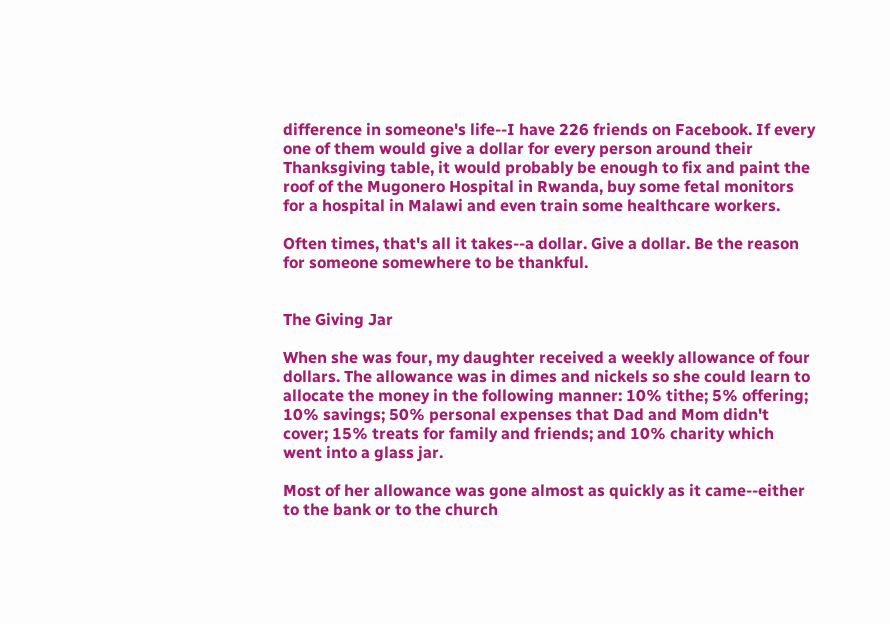difference in someone's life--I have 226 friends on Facebook. If every one of them would give a dollar for every person around their Thanksgiving table, it would probably be enough to fix and paint the roof of the Mugonero Hospital in Rwanda, buy some fetal monitors for a hospital in Malawi and even train some healthcare workers.

Often times, that's all it takes--a dollar. Give a dollar. Be the reason for someone somewhere to be thankful.


The Giving Jar

When she was four, my daughter received a weekly allowance of four dollars. The allowance was in dimes and nickels so she could learn to allocate the money in the following manner: 10% tithe; 5% offering; 10% savings; 50% personal expenses that Dad and Mom didn't cover; 15% treats for family and friends; and 10% charity which went into a glass jar.

Most of her allowance was gone almost as quickly as it came--either to the bank or to the church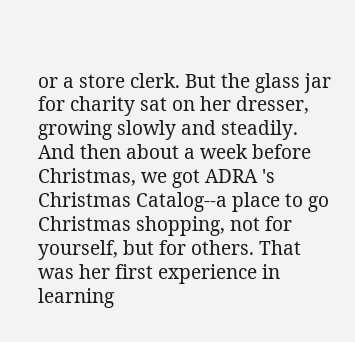or a store clerk. But the glass jar for charity sat on her dresser, growing slowly and steadily. And then about a week before Christmas, we got ADRA 's Christmas Catalog--a place to go Christmas shopping, not for yourself, but for others. That was her first experience in learning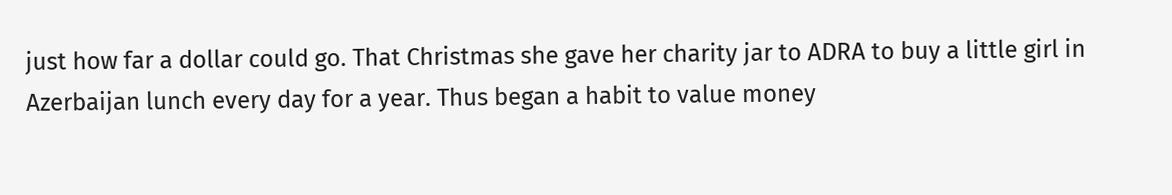just how far a dollar could go. That Christmas she gave her charity jar to ADRA to buy a little girl in Azerbaijan lunch every day for a year. Thus began a habit to value money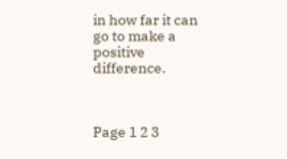in how far it can go to make a positive difference.



Page 1 2 3